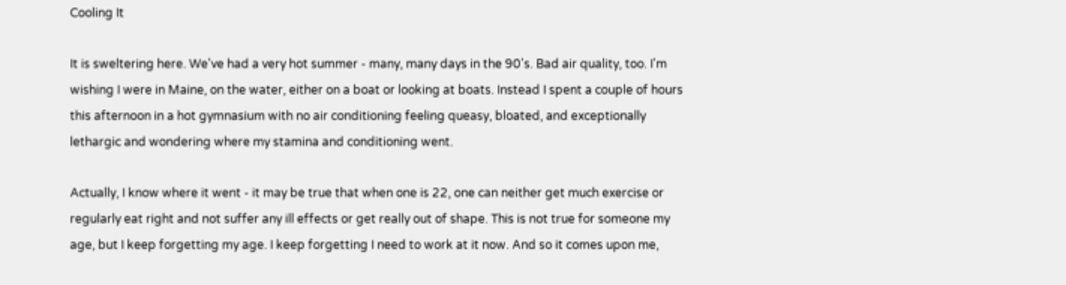Cooling It

It is sweltering here. We've had a very hot summer - many, many days in the 90's. Bad air quality, too. I'm wishing I were in Maine, on the water, either on a boat or looking at boats. Instead I spent a couple of hours this afternoon in a hot gymnasium with no air conditioning feeling queasy, bloated, and exceptionally lethargic and wondering where my stamina and conditioning went.

Actually, I know where it went - it may be true that when one is 22, one can neither get much exercise or regularly eat right and not suffer any ill effects or get really out of shape. This is not true for someone my age, but I keep forgetting my age. I keep forgetting I need to work at it now. And so it comes upon me,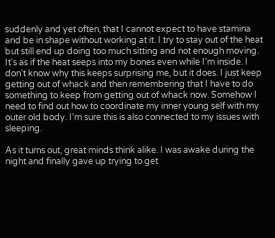suddenly and yet often, that I cannot expect to have stamina and be in shape without working at it. I try to stay out of the heat but still end up doing too much sitting and not enough moving. It's as if the heat seeps into my bones even while I'm inside. I don't know why this keeps surprising me, but it does. I just keep getting out of whack and then remembering that I have to do something to keep from getting out of whack now. Somehow I need to find out how to coordinate my inner young self with my outer old body. I'm sure this is also connected to my issues with sleeping.

As it turns out, great minds think alike. I was awake during the night and finally gave up trying to get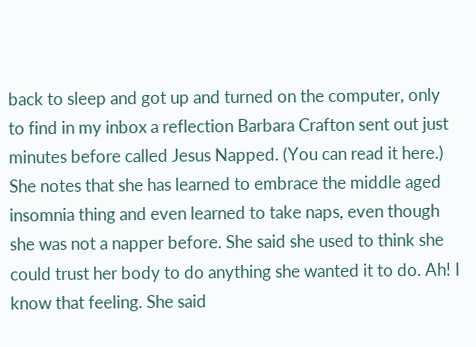back to sleep and got up and turned on the computer, only to find in my inbox a reflection Barbara Crafton sent out just minutes before called Jesus Napped. (You can read it here.) She notes that she has learned to embrace the middle aged insomnia thing and even learned to take naps, even though she was not a napper before. She said she used to think she could trust her body to do anything she wanted it to do. Ah! I know that feeling. She said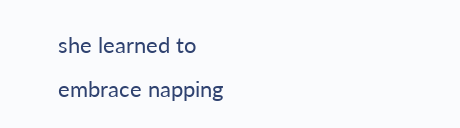she learned to embrace napping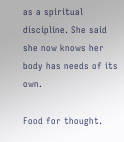as a spiritual discipline. She said she now knows her body has needs of its own.

Food for thought.